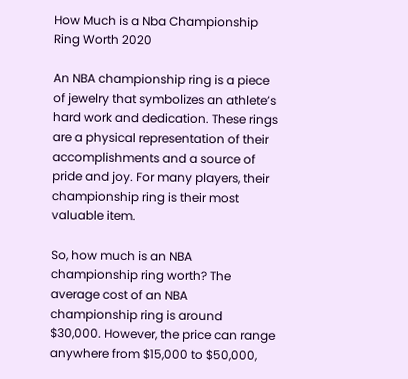How Much is a Nba Championship Ring Worth 2020

An NBA championship ring is a piece of jewelry that symbolizes an athlete’s hard work and dedication. These rings are a physical representation of their accomplishments and a source of pride and joy. For many players, their championship ring is their most valuable item.

So, how much is an NBA championship ring worth? The average cost of an NBA championship ring is around $30,000. However, the price can range anywhere from $15,000 to $50,000,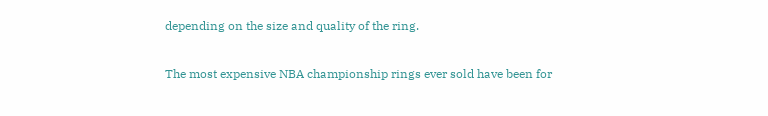depending on the size and quality of the ring.

The most expensive NBA championship rings ever sold have been for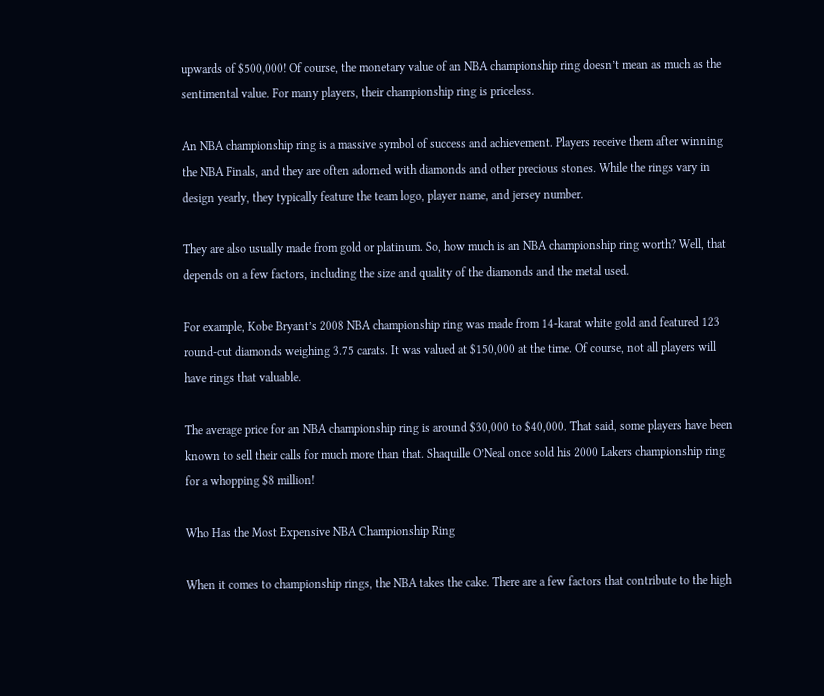upwards of $500,000! Of course, the monetary value of an NBA championship ring doesn’t mean as much as the sentimental value. For many players, their championship ring is priceless.

An NBA championship ring is a massive symbol of success and achievement. Players receive them after winning the NBA Finals, and they are often adorned with diamonds and other precious stones. While the rings vary in design yearly, they typically feature the team logo, player name, and jersey number.

They are also usually made from gold or platinum. So, how much is an NBA championship ring worth? Well, that depends on a few factors, including the size and quality of the diamonds and the metal used.

For example, Kobe Bryant’s 2008 NBA championship ring was made from 14-karat white gold and featured 123 round-cut diamonds weighing 3.75 carats. It was valued at $150,000 at the time. Of course, not all players will have rings that valuable.

The average price for an NBA championship ring is around $30,000 to $40,000. That said, some players have been known to sell their calls for much more than that. Shaquille O’Neal once sold his 2000 Lakers championship ring for a whopping $8 million!

Who Has the Most Expensive NBA Championship Ring

When it comes to championship rings, the NBA takes the cake. There are a few factors that contribute to the high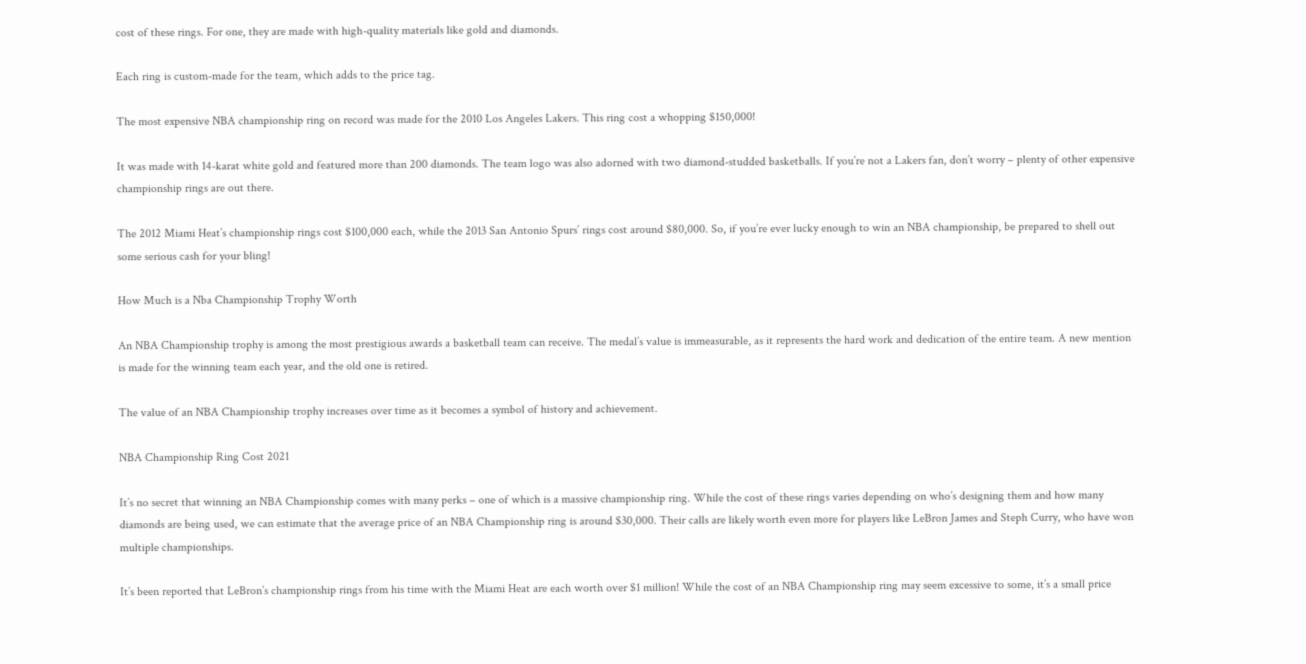cost of these rings. For one, they are made with high-quality materials like gold and diamonds.

Each ring is custom-made for the team, which adds to the price tag.

The most expensive NBA championship ring on record was made for the 2010 Los Angeles Lakers. This ring cost a whopping $150,000!

It was made with 14-karat white gold and featured more than 200 diamonds. The team logo was also adorned with two diamond-studded basketballs. If you’re not a Lakers fan, don’t worry – plenty of other expensive championship rings are out there.

The 2012 Miami Heat’s championship rings cost $100,000 each, while the 2013 San Antonio Spurs’ rings cost around $80,000. So, if you’re ever lucky enough to win an NBA championship, be prepared to shell out some serious cash for your bling!

How Much is a Nba Championship Trophy Worth

An NBA Championship trophy is among the most prestigious awards a basketball team can receive. The medal’s value is immeasurable, as it represents the hard work and dedication of the entire team. A new mention is made for the winning team each year, and the old one is retired.

The value of an NBA Championship trophy increases over time as it becomes a symbol of history and achievement.

NBA Championship Ring Cost 2021

It’s no secret that winning an NBA Championship comes with many perks – one of which is a massive championship ring. While the cost of these rings varies depending on who’s designing them and how many diamonds are being used, we can estimate that the average price of an NBA Championship ring is around $30,000. Their calls are likely worth even more for players like LeBron James and Steph Curry, who have won multiple championships.

It’s been reported that LeBron’s championship rings from his time with the Miami Heat are each worth over $1 million! While the cost of an NBA Championship ring may seem excessive to some, it’s a small price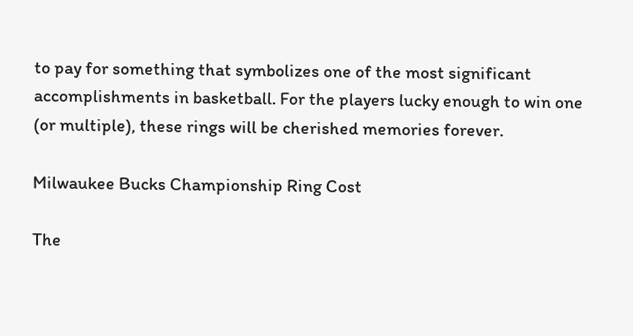to pay for something that symbolizes one of the most significant accomplishments in basketball. For the players lucky enough to win one (or multiple), these rings will be cherished memories forever.

Milwaukee Bucks Championship Ring Cost

The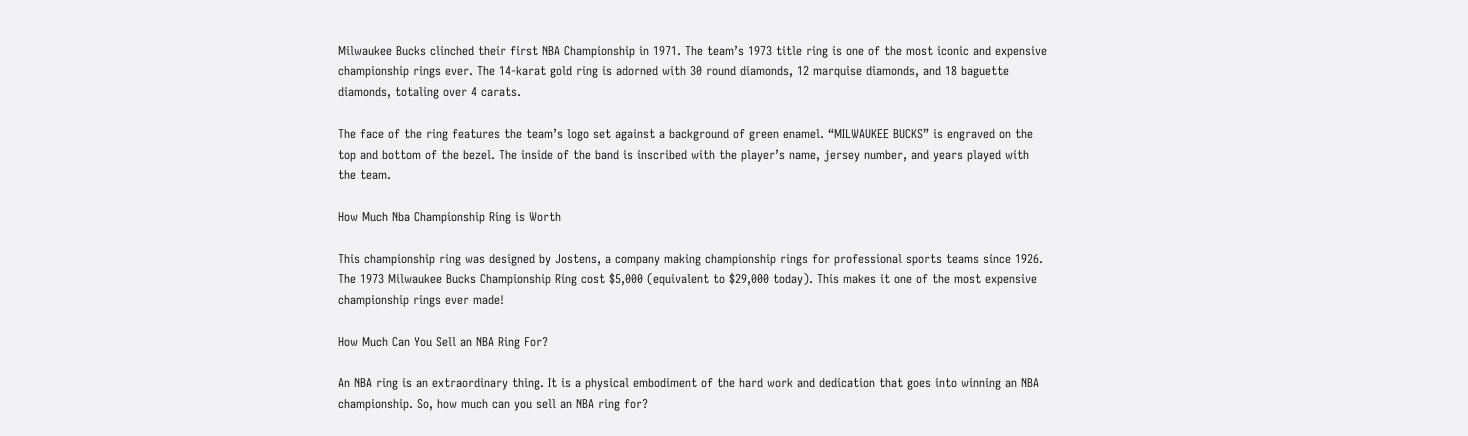Milwaukee Bucks clinched their first NBA Championship in 1971. The team’s 1973 title ring is one of the most iconic and expensive championship rings ever. The 14-karat gold ring is adorned with 30 round diamonds, 12 marquise diamonds, and 18 baguette diamonds, totaling over 4 carats.

The face of the ring features the team’s logo set against a background of green enamel. “MILWAUKEE BUCKS” is engraved on the top and bottom of the bezel. The inside of the band is inscribed with the player’s name, jersey number, and years played with the team.

How Much Nba Championship Ring is Worth

This championship ring was designed by Jostens, a company making championship rings for professional sports teams since 1926. The 1973 Milwaukee Bucks Championship Ring cost $5,000 (equivalent to $29,000 today). This makes it one of the most expensive championship rings ever made!

How Much Can You Sell an NBA Ring For?

An NBA ring is an extraordinary thing. It is a physical embodiment of the hard work and dedication that goes into winning an NBA championship. So, how much can you sell an NBA ring for?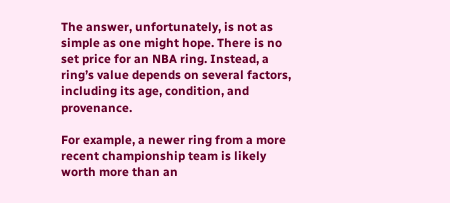The answer, unfortunately, is not as simple as one might hope. There is no set price for an NBA ring. Instead, a ring’s value depends on several factors, including its age, condition, and provenance.

For example, a newer ring from a more recent championship team is likely worth more than an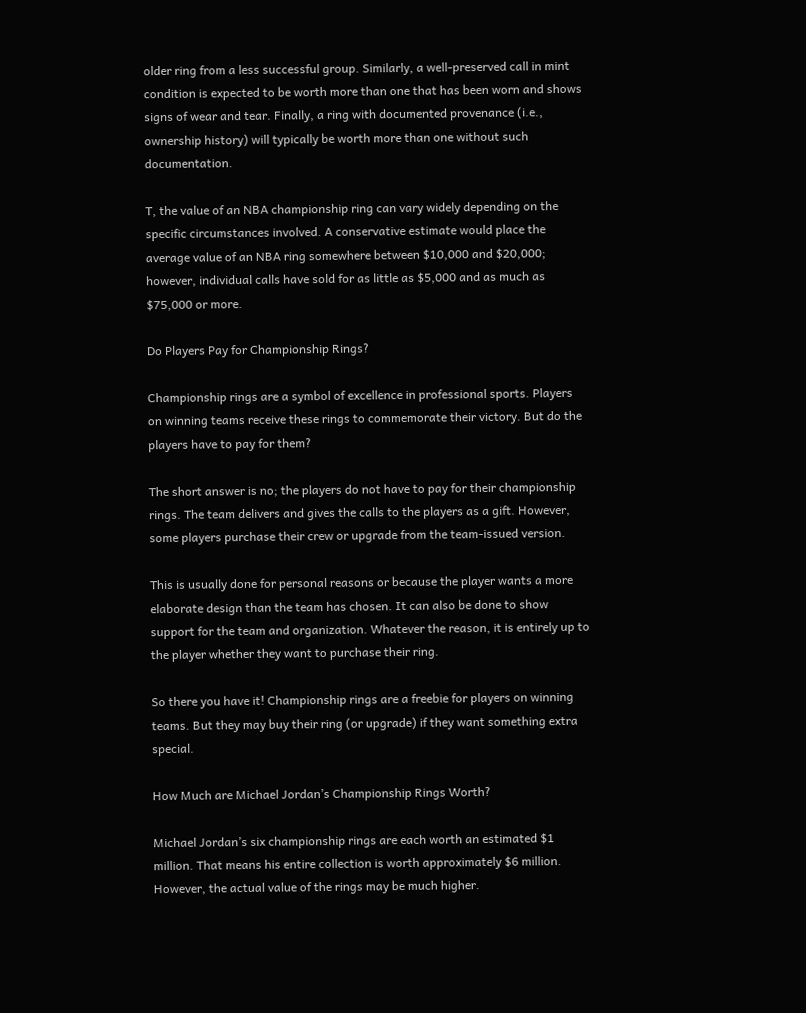older ring from a less successful group. Similarly, a well-preserved call in mint condition is expected to be worth more than one that has been worn and shows signs of wear and tear. Finally, a ring with documented provenance (i.e., ownership history) will typically be worth more than one without such documentation.

T, the value of an NBA championship ring can vary widely depending on the specific circumstances involved. A conservative estimate would place the average value of an NBA ring somewhere between $10,000 and $20,000; however, individual calls have sold for as little as $5,000 and as much as $75,000 or more.

Do Players Pay for Championship Rings?

Championship rings are a symbol of excellence in professional sports. Players on winning teams receive these rings to commemorate their victory. But do the players have to pay for them?

The short answer is no; the players do not have to pay for their championship rings. The team delivers and gives the calls to the players as a gift. However, some players purchase their crew or upgrade from the team-issued version.

This is usually done for personal reasons or because the player wants a more elaborate design than the team has chosen. It can also be done to show support for the team and organization. Whatever the reason, it is entirely up to the player whether they want to purchase their ring.

So there you have it! Championship rings are a freebie for players on winning teams. But they may buy their ring (or upgrade) if they want something extra special.

How Much are Michael Jordan’s Championship Rings Worth?

Michael Jordan’s six championship rings are each worth an estimated $1 million. That means his entire collection is worth approximately $6 million. However, the actual value of the rings may be much higher.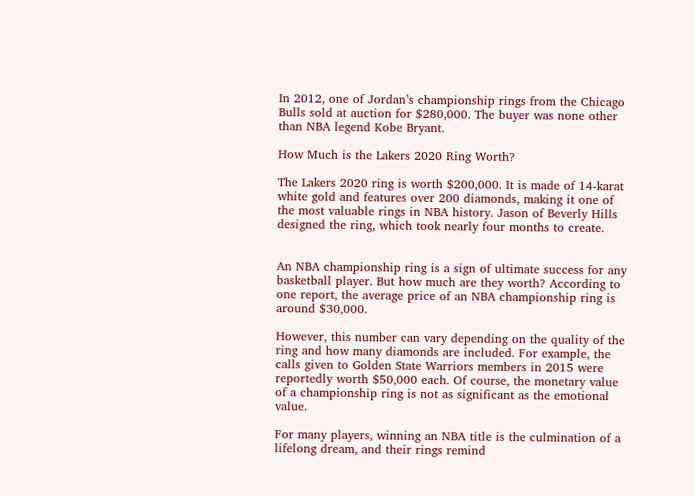In 2012, one of Jordan’s championship rings from the Chicago Bulls sold at auction for $280,000. The buyer was none other than NBA legend Kobe Bryant.

How Much is the Lakers 2020 Ring Worth?

The Lakers 2020 ring is worth $200,000. It is made of 14-karat white gold and features over 200 diamonds, making it one of the most valuable rings in NBA history. Jason of Beverly Hills designed the ring, which took nearly four months to create.


An NBA championship ring is a sign of ultimate success for any basketball player. But how much are they worth? According to one report, the average price of an NBA championship ring is around $30,000.

However, this number can vary depending on the quality of the ring and how many diamonds are included. For example, the calls given to Golden State Warriors members in 2015 were reportedly worth $50,000 each. Of course, the monetary value of a championship ring is not as significant as the emotional value.

For many players, winning an NBA title is the culmination of a lifelong dream, and their rings remind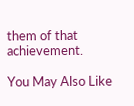them of that achievement.

You May Also Like